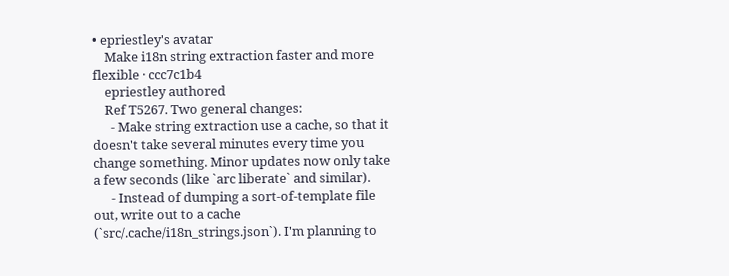• epriestley's avatar
    Make i18n string extraction faster and more flexible · ccc7c1b4
    epriestley authored
    Ref T5267. Two general changes:
      - Make string extraction use a cache, so that it doesn't take several minutes every time you change something. Minor updates now only take a few seconds (like `arc liberate` and similar).
      - Instead of dumping a sort-of-template file out, write out to a cache (`src/.cache/i18n_strings.json`). I'm planning to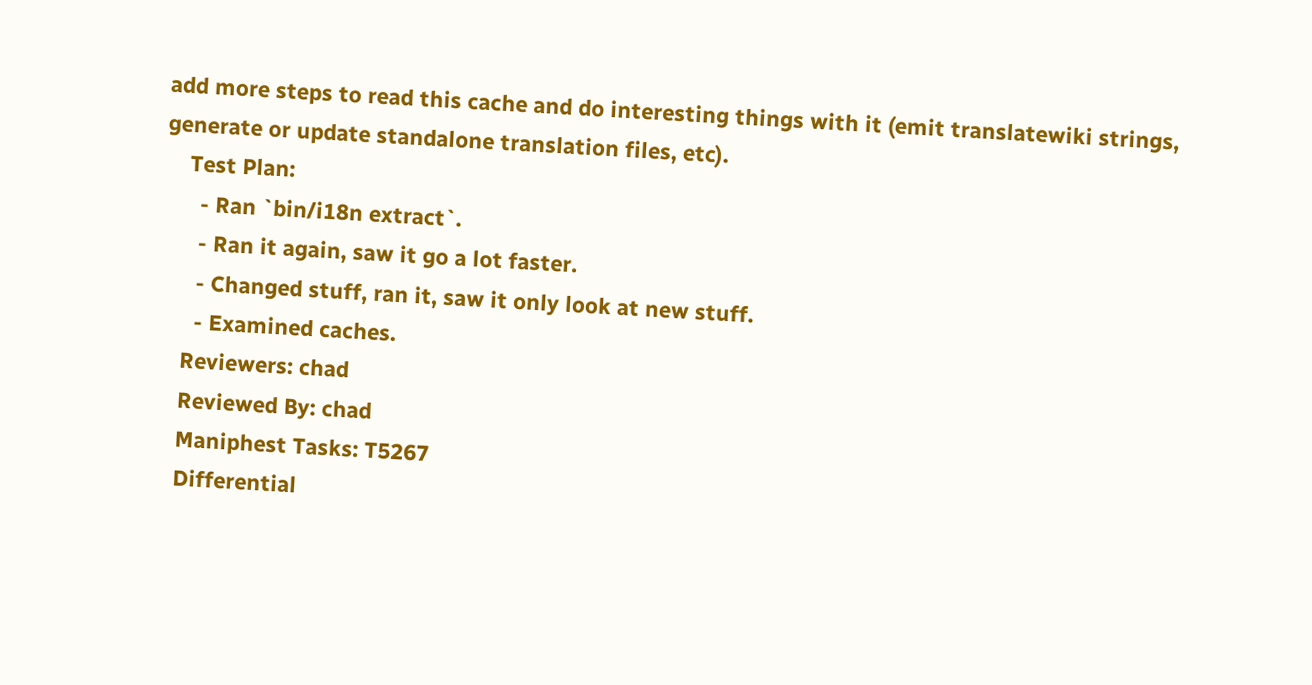add more steps to read this cache and do interesting things with it (emit translatewiki strings, generate or update standalone translation files, etc).
    Test Plan:
      - Ran `bin/i18n extract`.
      - Ran it again, saw it go a lot faster.
      - Changed stuff, ran it, saw it only look at new stuff.
      - Examined caches.
    Reviewers: chad
    Reviewed By: chad
    Maniphest Tasks: T5267
    Differential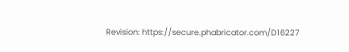Revision: https://secure.phabricator.com/D16227